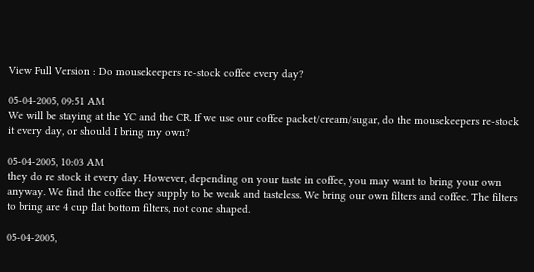View Full Version : Do mousekeepers re-stock coffee every day?

05-04-2005, 09:51 AM
We will be staying at the YC and the CR. If we use our coffee packet/cream/sugar, do the mousekeepers re-stock it every day, or should I bring my own?

05-04-2005, 10:03 AM
they do re stock it every day. However, depending on your taste in coffee, you may want to bring your own anyway. We find the coffee they supply to be weak and tasteless. We bring our own filters and coffee. The filters to bring are 4 cup flat bottom filters, not cone shaped.

05-04-2005,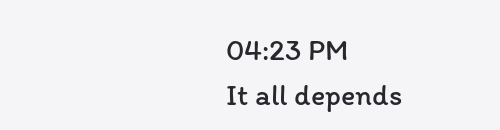04:23 PM
It all depends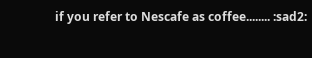if you refer to Nescafe as coffee........ :sad2: